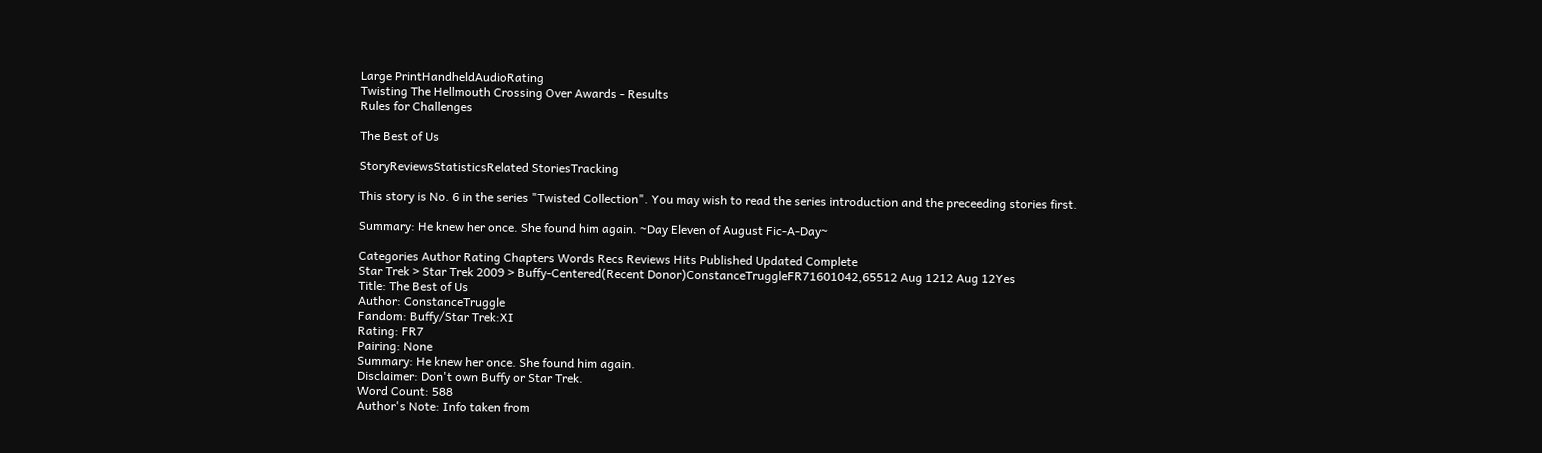Large PrintHandheldAudioRating
Twisting The Hellmouth Crossing Over Awards - Results
Rules for Challenges

The Best of Us

StoryReviewsStatisticsRelated StoriesTracking

This story is No. 6 in the series "Twisted Collection". You may wish to read the series introduction and the preceeding stories first.

Summary: He knew her once. She found him again. ~Day Eleven of August Fic-A-Day~

Categories Author Rating Chapters Words Recs Reviews Hits Published Updated Complete
Star Trek > Star Trek 2009 > Buffy-Centered(Recent Donor)ConstanceTruggleFR71601042,65512 Aug 1212 Aug 12Yes
Title: The Best of Us
Author: ConstanceTruggle
Fandom: Buffy/Star Trek:XI
Rating: FR7
Pairing: None
Summary: He knew her once. She found him again.
Disclaimer: Don't own Buffy or Star Trek.
Word Count: 588
Author's Note: Info taken from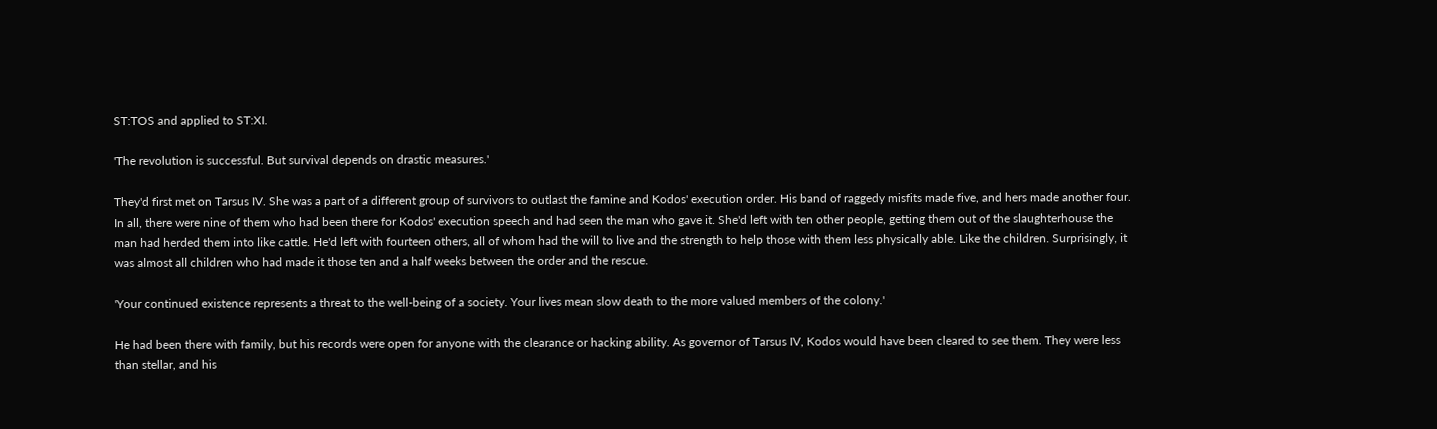ST:TOS and applied to ST:XI.

'The revolution is successful. But survival depends on drastic measures.'

They'd first met on Tarsus IV. She was a part of a different group of survivors to outlast the famine and Kodos' execution order. His band of raggedy misfits made five, and hers made another four. In all, there were nine of them who had been there for Kodos' execution speech and had seen the man who gave it. She'd left with ten other people, getting them out of the slaughterhouse the man had herded them into like cattle. He'd left with fourteen others, all of whom had the will to live and the strength to help those with them less physically able. Like the children. Surprisingly, it was almost all children who had made it those ten and a half weeks between the order and the rescue.

'Your continued existence represents a threat to the well-being of a society. Your lives mean slow death to the more valued members of the colony.'

He had been there with family, but his records were open for anyone with the clearance or hacking ability. As governor of Tarsus IV, Kodos would have been cleared to see them. They were less than stellar, and his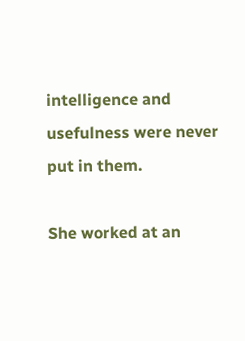intelligence and usefulness were never put in them.

She worked at an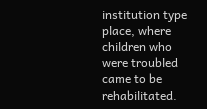institution type place, where children who were troubled came to be rehabilitated.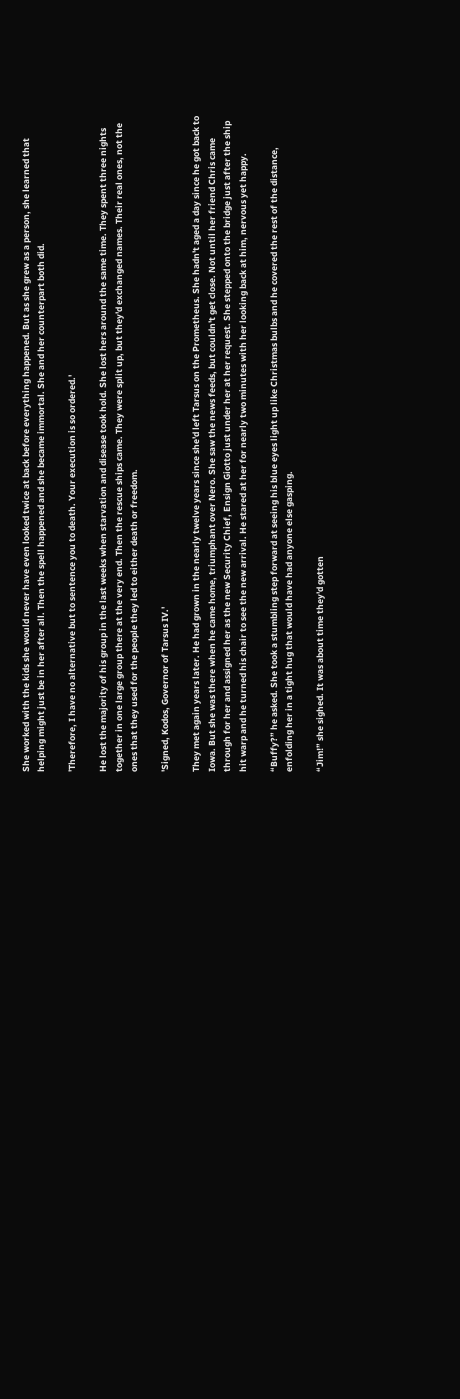She worked with the kids she would never have even looked twice at back before everything happened. But as she grew as a person, she learned that helping might just be in her after all. Then the spell happened and she became immortal. She and her counterpart both did.

'Therefore, I have no alternative but to sentence you to death. Your execution is so ordered.'

He lost the majority of his group in the last weeks when starvation and disease took hold. She lost hers around the same time. They spent three nights together in one large group there at the very end. Then the rescue ships came. They were split up, but they'd exchanged names. Their real ones, not the ones that they used for the people they led to either death or freedom.

'Signed, Kodos, Governor of Tarsus IV.'

They met again years later. He had grown in the nearly twelve years since she'd left Tarsus on the Prometheus. She hadn't aged a day since he got back to Iowa. But she was there when he came home, triumphant over Nero. She saw the news feeds, but couldn't get close. Not until her friend Chris came through for her and assigned her as the new Security Chief, Ensign Giotto just under her at her request. She stepped onto the bridge just after the ship hit warp and he turned his chair to see the new arrival. He stared at her for nearly two minutes with her looking back at him, nervous yet happy.

“Buffy?” he asked. She took a stumbling step forward at seeing his blue eyes light up like Christmas bulbs and he covered the rest of the distance, enfolding her in a tight hug that would have had anyone else gasping.

“Jim!” she sighed. It was about time they'd gotten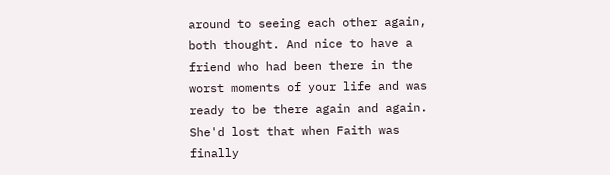around to seeing each other again, both thought. And nice to have a friend who had been there in the worst moments of your life and was ready to be there again and again. She'd lost that when Faith was finally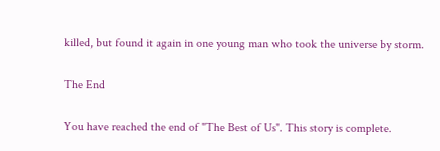killed, but found it again in one young man who took the universe by storm.

The End

You have reached the end of "The Best of Us". This story is complete.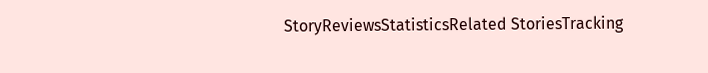StoryReviewsStatisticsRelated StoriesTracking